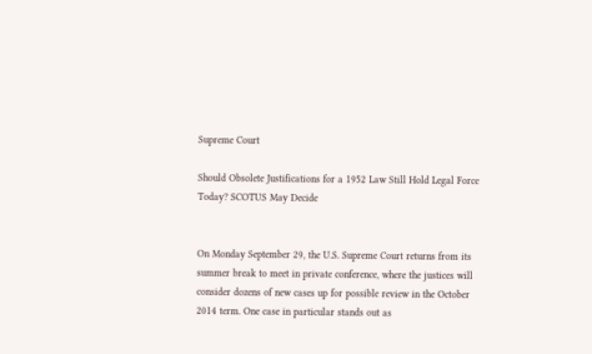Supreme Court

Should Obsolete Justifications for a 1952 Law Still Hold Legal Force Today? SCOTUS May Decide


On Monday September 29, the U.S. Supreme Court returns from its summer break to meet in private conference, where the justices will consider dozens of new cases up for possible review in the October 2014 term. One case in particular stands out as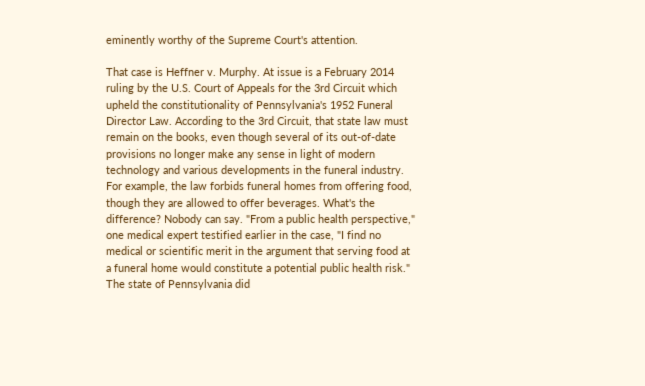eminently worthy of the Supreme Court's attention.

That case is Heffner v. Murphy. At issue is a February 2014 ruling by the U.S. Court of Appeals for the 3rd Circuit which upheld the constitutionality of Pennsylvania's 1952 Funeral Director Law. According to the 3rd Circuit, that state law must remain on the books, even though several of its out-of-date provisions no longer make any sense in light of modern technology and various developments in the funeral industry. For example, the law forbids funeral homes from offering food, though they are allowed to offer beverages. What's the difference? Nobody can say. "From a public health perspective," one medical expert testified earlier in the case, "I find no medical or scientific merit in the argument that serving food at a funeral home would constitute a potential public health risk." The state of Pennsylvania did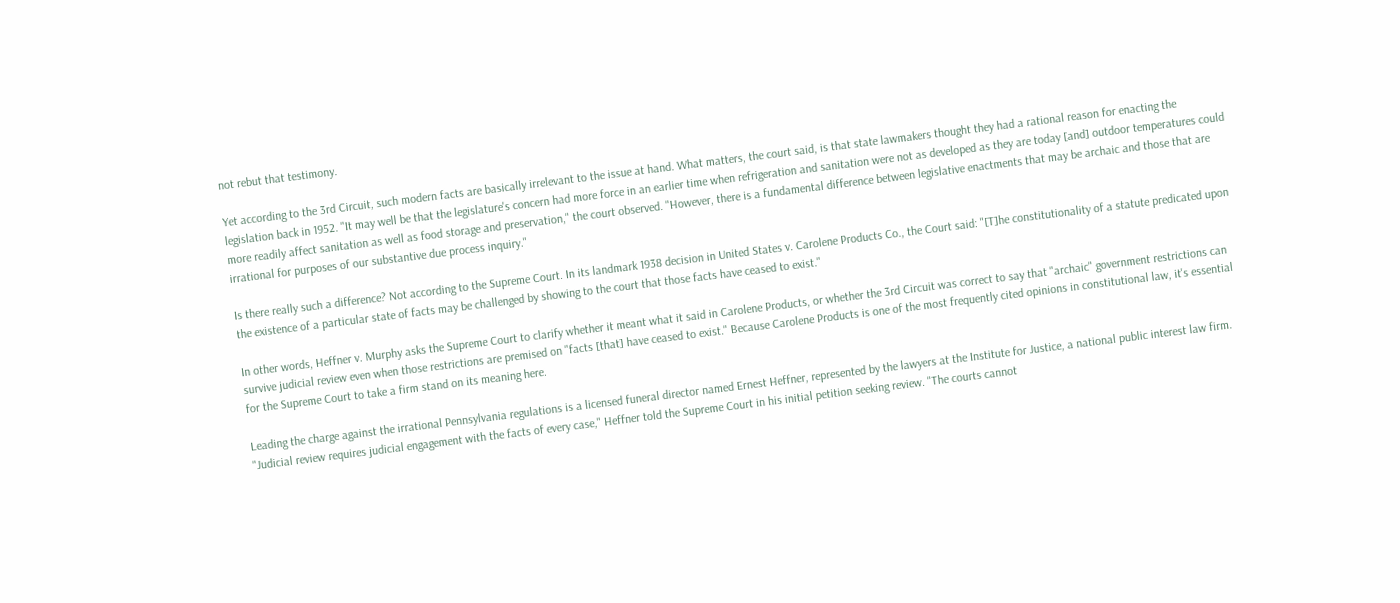not rebut that testimony.

Yet according to the 3rd Circuit, such modern facts are basically irrelevant to the issue at hand. What matters, the court said, is that state lawmakers thought they had a rational reason for enacting the legislation back in 1952. "It may well be that the legislature's concern had more force in an earlier time when refrigeration and sanitation were not as developed as they are today [and] outdoor temperatures could more readily affect sanitation as well as food storage and preservation," the court observed. "However, there is a fundamental difference between legislative enactments that may be archaic and those that are irrational for purposes of our substantive due process inquiry."

Is there really such a difference? Not according to the Supreme Court. In its landmark 1938 decision in United States v. Carolene Products Co., the Court said: "[T]he constitutionality of a statute predicated upon the existence of a particular state of facts may be challenged by showing to the court that those facts have ceased to exist."

In other words, Heffner v. Murphy asks the Supreme Court to clarify whether it meant what it said in Carolene Products, or whether the 3rd Circuit was correct to say that "archaic" government restrictions can survive judicial review even when those restrictions are premised on "facts [that] have ceased to exist." Because Carolene Products is one of the most frequently cited opinions in constitutional law, it's essential for the Supreme Court to take a firm stand on its meaning here.

Leading the charge against the irrational Pennsylvania regulations is a licensed funeral director named Ernest Heffner, represented by the lawyers at the Institute for Justice, a national public interest law firm. "Judicial review requires judicial engagement with the facts of every case," Heffner told the Supreme Court in his initial petition seeking review. "The courts cannot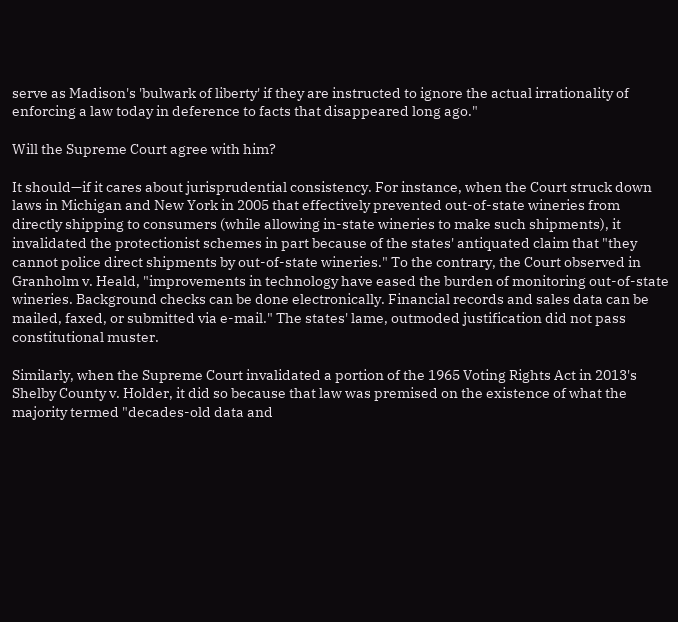serve as Madison's 'bulwark of liberty' if they are instructed to ignore the actual irrationality of enforcing a law today in deference to facts that disappeared long ago."

Will the Supreme Court agree with him?

It should—if it cares about jurisprudential consistency. For instance, when the Court struck down laws in Michigan and New York in 2005 that effectively prevented out-of-state wineries from directly shipping to consumers (while allowing in-state wineries to make such shipments), it invalidated the protectionist schemes in part because of the states' antiquated claim that "they cannot police direct shipments by out-of-state wineries." To the contrary, the Court observed in Granholm v. Heald, "improvements in technology have eased the burden of monitoring out-of-state wineries. Background checks can be done electronically. Financial records and sales data can be mailed, faxed, or submitted via e-mail." The states' lame, outmoded justification did not pass constitutional muster.

Similarly, when the Supreme Court invalidated a portion of the 1965 Voting Rights Act in 2013's Shelby County v. Holder, it did so because that law was premised on the existence of what the majority termed "decades-old data and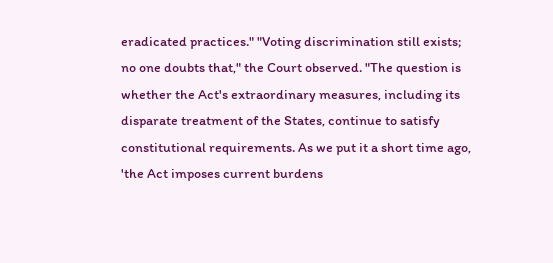eradicated practices." "Voting discrimination still exists; no one doubts that," the Court observed. "The question is whether the Act's extraordinary measures, including its disparate treatment of the States, continue to satisfy constitutional requirements. As we put it a short time ago, 'the Act imposes current burdens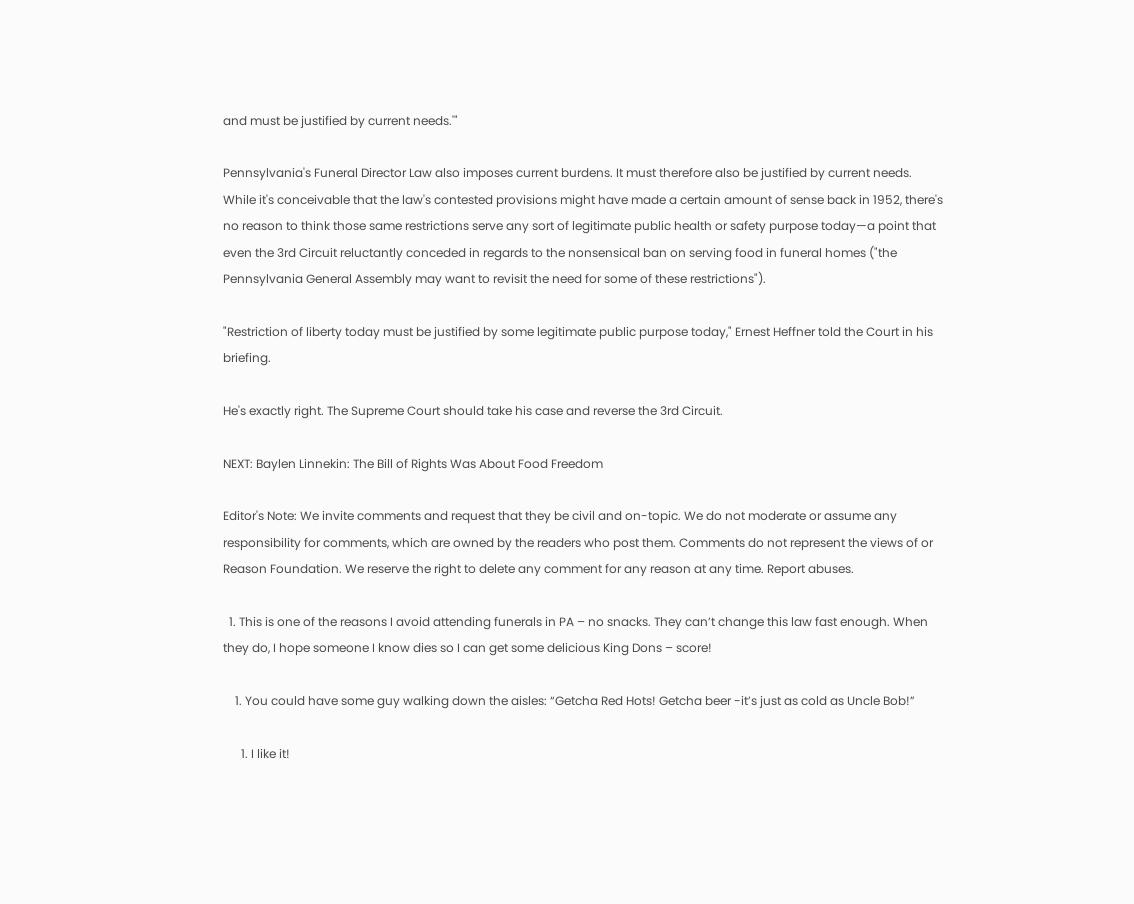and must be justified by current needs.'"

Pennsylvania's Funeral Director Law also imposes current burdens. It must therefore also be justified by current needs. While it's conceivable that the law's contested provisions might have made a certain amount of sense back in 1952, there's no reason to think those same restrictions serve any sort of legitimate public health or safety purpose today—a point that even the 3rd Circuit reluctantly conceded in regards to the nonsensical ban on serving food in funeral homes ("the Pennsylvania General Assembly may want to revisit the need for some of these restrictions").

"Restriction of liberty today must be justified by some legitimate public purpose today," Ernest Heffner told the Court in his briefing.

He's exactly right. The Supreme Court should take his case and reverse the 3rd Circuit.

NEXT: Baylen Linnekin: The Bill of Rights Was About Food Freedom

Editor's Note: We invite comments and request that they be civil and on-topic. We do not moderate or assume any responsibility for comments, which are owned by the readers who post them. Comments do not represent the views of or Reason Foundation. We reserve the right to delete any comment for any reason at any time. Report abuses.

  1. This is one of the reasons I avoid attending funerals in PA – no snacks. They can’t change this law fast enough. When they do, I hope someone I know dies so I can get some delicious King Dons – score!

    1. You could have some guy walking down the aisles: “Getcha Red Hots! Getcha beer -it’s just as cold as Uncle Bob!”

      1. I like it!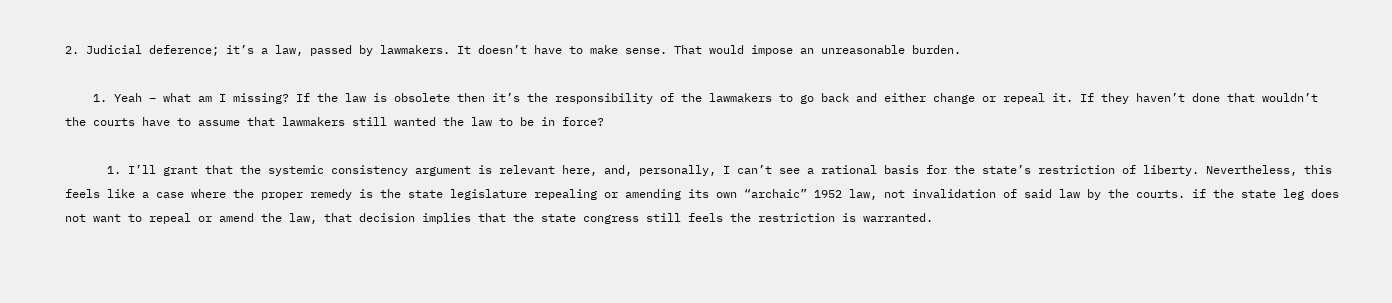2. Judicial deference; it’s a law, passed by lawmakers. It doesn’t have to make sense. That would impose an unreasonable burden.

    1. Yeah – what am I missing? If the law is obsolete then it’s the responsibility of the lawmakers to go back and either change or repeal it. If they haven’t done that wouldn’t the courts have to assume that lawmakers still wanted the law to be in force?

      1. I’ll grant that the systemic consistency argument is relevant here, and, personally, I can’t see a rational basis for the state’s restriction of liberty. Nevertheless, this feels like a case where the proper remedy is the state legislature repealing or amending its own “archaic” 1952 law, not invalidation of said law by the courts. if the state leg does not want to repeal or amend the law, that decision implies that the state congress still feels the restriction is warranted.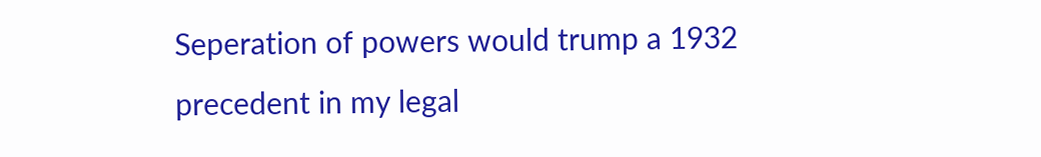Seperation of powers would trump a 1932 precedent in my legal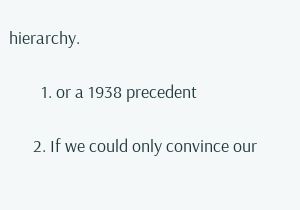hierarchy.

        1. or a 1938 precedent

      2. If we could only convince our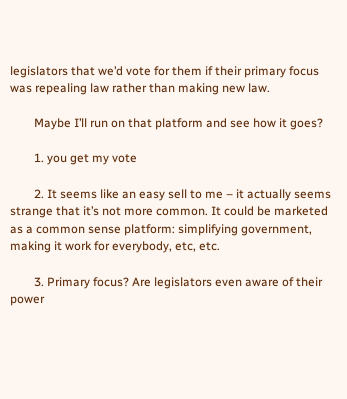legislators that we’d vote for them if their primary focus was repealing law rather than making new law.

        Maybe I’ll run on that platform and see how it goes?

        1. you get my vote

        2. It seems like an easy sell to me – it actually seems strange that it’s not more common. It could be marketed as a common sense platform: simplifying government, making it work for everybody, etc, etc.

        3. Primary focus? Are legislators even aware of their power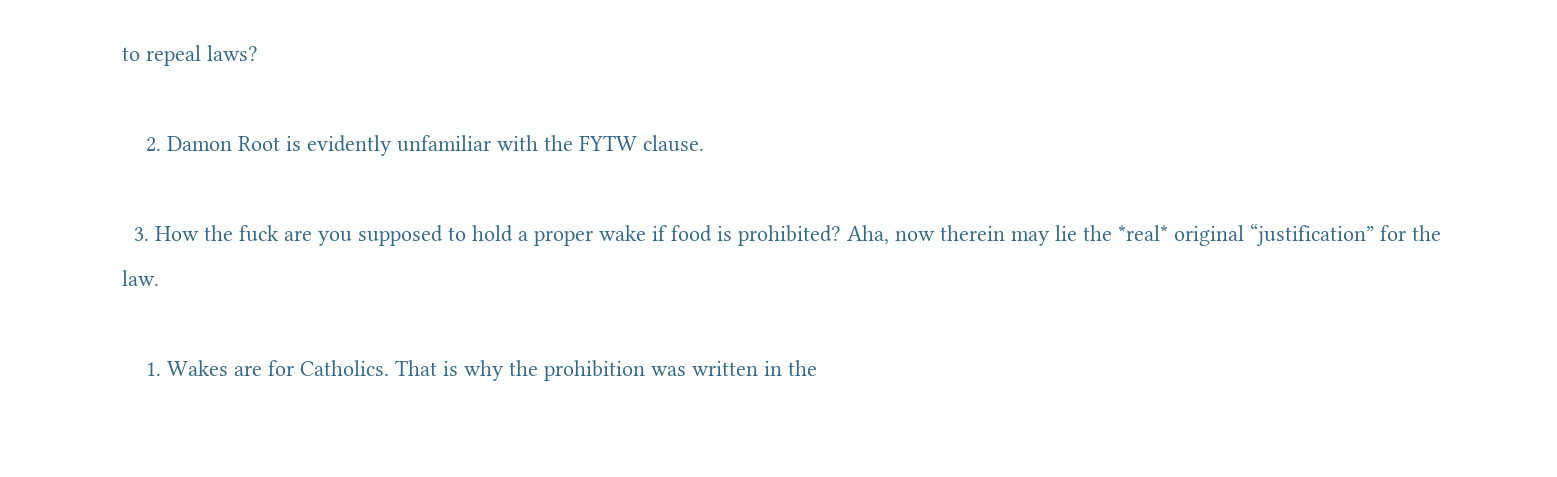to repeal laws?

    2. Damon Root is evidently unfamiliar with the FYTW clause.

  3. How the fuck are you supposed to hold a proper wake if food is prohibited? Aha, now therein may lie the *real* original “justification” for the law.

    1. Wakes are for Catholics. That is why the prohibition was written in the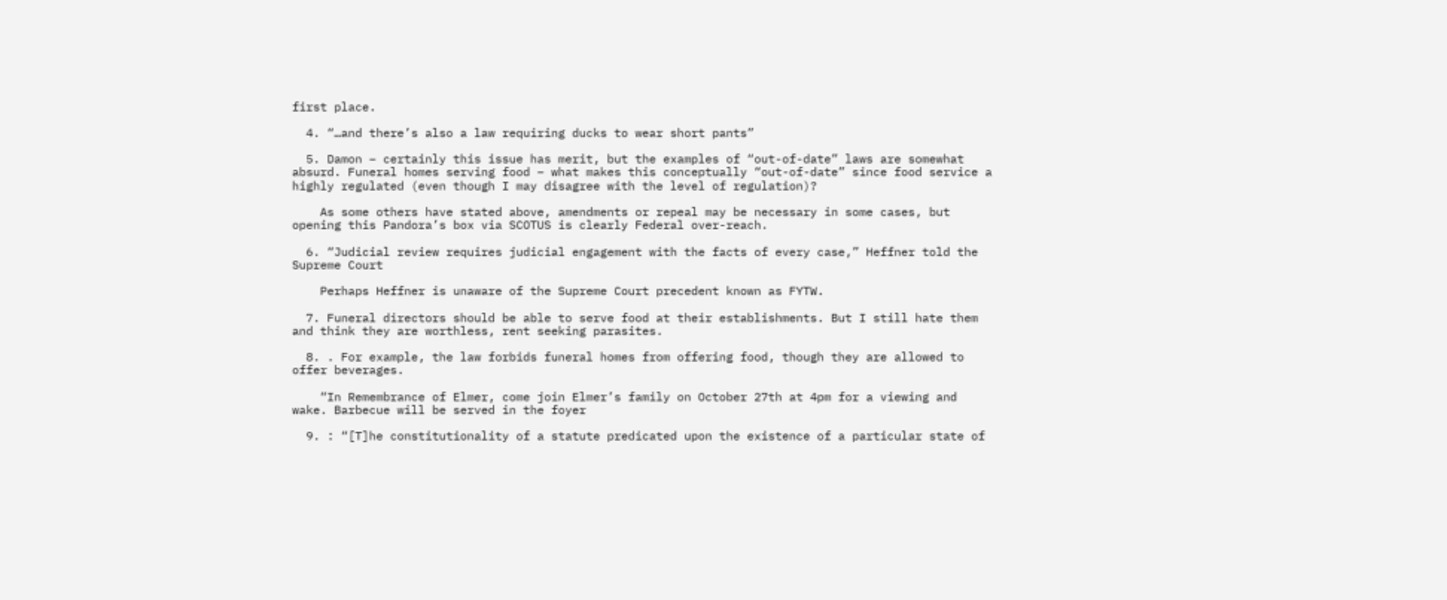first place.

  4. “…and there’s also a law requiring ducks to wear short pants”

  5. Damon – certainly this issue has merit, but the examples of “out-of-date” laws are somewhat absurd. Funeral homes serving food – what makes this conceptually “out-of-date” since food service a highly regulated (even though I may disagree with the level of regulation)?

    As some others have stated above, amendments or repeal may be necessary in some cases, but opening this Pandora’s box via SCOTUS is clearly Federal over-reach.

  6. “Judicial review requires judicial engagement with the facts of every case,” Heffner told the Supreme Court

    Perhaps Heffner is unaware of the Supreme Court precedent known as FYTW.

  7. Funeral directors should be able to serve food at their establishments. But I still hate them and think they are worthless, rent seeking parasites.

  8. . For example, the law forbids funeral homes from offering food, though they are allowed to offer beverages.

    “In Remembrance of Elmer, come join Elmer’s family on October 27th at 4pm for a viewing and wake. Barbecue will be served in the foyer

  9. : “[T]he constitutionality of a statute predicated upon the existence of a particular state of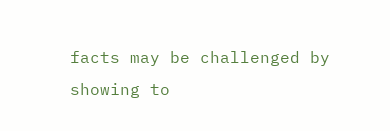facts may be challenged by showing to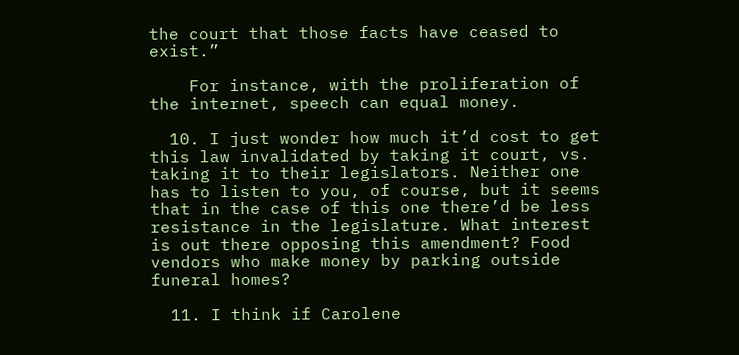the court that those facts have ceased to exist.”

    For instance, with the proliferation of the internet, speech can equal money.

  10. I just wonder how much it’d cost to get this law invalidated by taking it court, vs. taking it to their legislators. Neither one has to listen to you, of course, but it seems that in the case of this one there’d be less resistance in the legislature. What interest is out there opposing this amendment? Food vendors who make money by parking outside funeral homes?

  11. I think if Carolene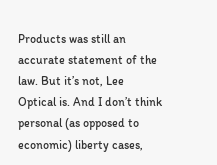Products was still an accurate statement of the law. But it’s not, Lee Optical is. And I don’t think personal (as opposed to economic) liberty cases,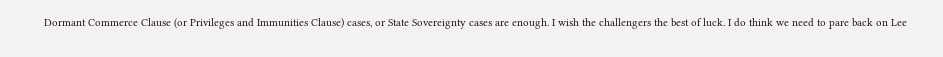Dormant Commerce Clause (or Privileges and Immunities Clause) cases, or State Sovereignty cases are enough. I wish the challengers the best of luck. I do think we need to pare back on Lee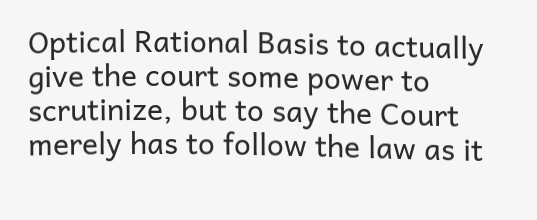Optical Rational Basis to actually give the court some power to scrutinize, but to say the Court merely has to follow the law as it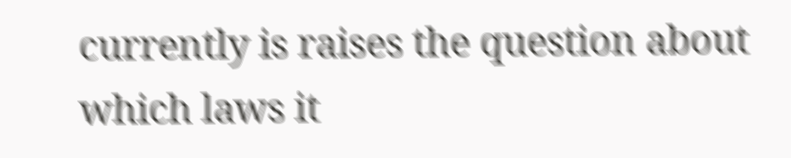currently is raises the question about which laws it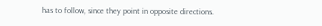has to follow, since they point in opposite directions.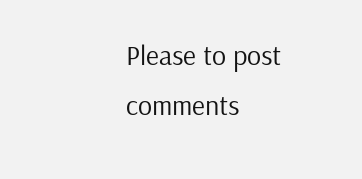Please to post comments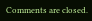Comments are closed.